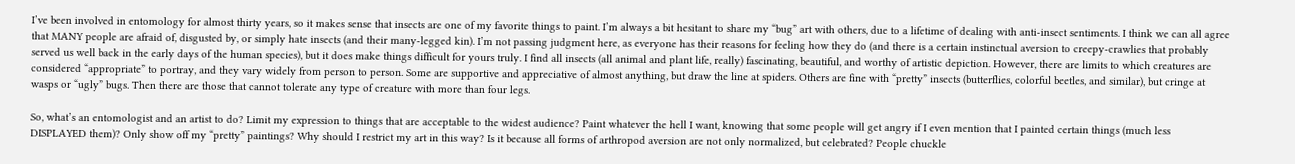I’ve been involved in entomology for almost thirty years, so it makes sense that insects are one of my favorite things to paint. I’m always a bit hesitant to share my “bug” art with others, due to a lifetime of dealing with anti-insect sentiments. I think we can all agree that MANY people are afraid of, disgusted by, or simply hate insects (and their many-legged kin). I’m not passing judgment here, as everyone has their reasons for feeling how they do (and there is a certain instinctual aversion to creepy-crawlies that probably served us well back in the early days of the human species), but it does make things difficult for yours truly. I find all insects (all animal and plant life, really) fascinating, beautiful, and worthy of artistic depiction. However, there are limits to which creatures are considered “appropriate” to portray, and they vary widely from person to person. Some are supportive and appreciative of almost anything, but draw the line at spiders. Others are fine with “pretty” insects (butterflies, colorful beetles, and similar), but cringe at wasps or “ugly” bugs. Then there are those that cannot tolerate any type of creature with more than four legs.

So, what’s an entomologist and an artist to do? Limit my expression to things that are acceptable to the widest audience? Paint whatever the hell I want, knowing that some people will get angry if I even mention that I painted certain things (much less DISPLAYED them)? Only show off my “pretty” paintings? Why should I restrict my art in this way? Is it because all forms of arthropod aversion are not only normalized, but celebrated? People chuckle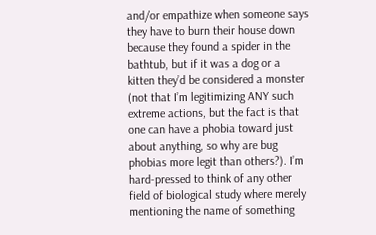and/or empathize when someone says they have to burn their house down because they found a spider in the bathtub, but if it was a dog or a kitten they’d be considered a monster (not that I’m legitimizing ANY such extreme actions, but the fact is that one can have a phobia toward just about anything, so why are bug phobias more legit than others?). I’m hard-pressed to think of any other field of biological study where merely mentioning the name of something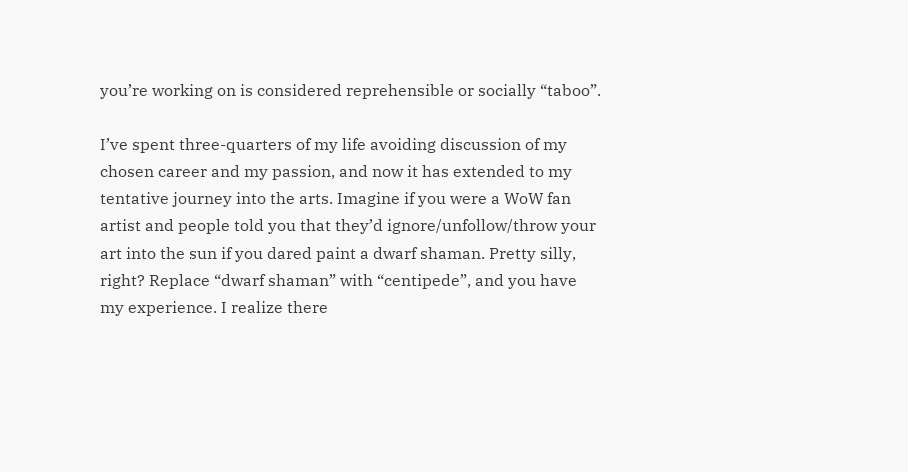you’re working on is considered reprehensible or socially “taboo”.

I’ve spent three-quarters of my life avoiding discussion of my chosen career and my passion, and now it has extended to my tentative journey into the arts. Imagine if you were a WoW fan artist and people told you that they’d ignore/unfollow/throw your art into the sun if you dared paint a dwarf shaman. Pretty silly, right? Replace “dwarf shaman” with “centipede”, and you have my experience. I realize there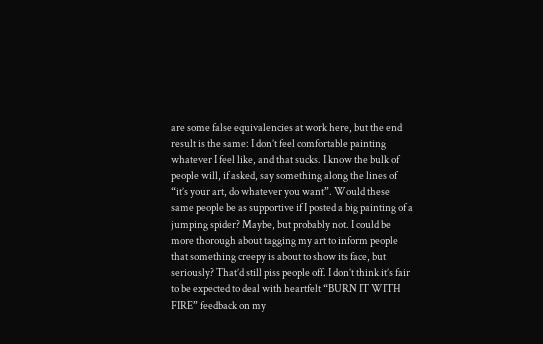are some false equivalencies at work here, but the end result is the same: I don’t feel comfortable painting whatever I feel like, and that sucks. I know the bulk of people will, if asked, say something along the lines of “it’s your art, do whatever you want”. Would these same people be as supportive if I posted a big painting of a jumping spider? Maybe, but probably not. I could be more thorough about tagging my art to inform people that something creepy is about to show its face, but seriously? That’d still piss people off. I don’t think it’s fair to be expected to deal with heartfelt “BURN IT WITH FIRE” feedback on my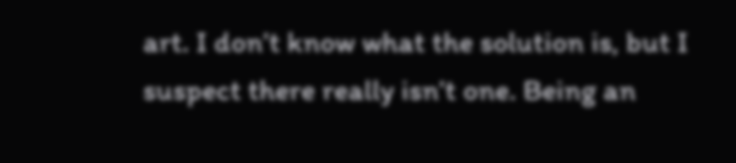art. I don’t know what the solution is, but I suspect there really isn’t one. Being an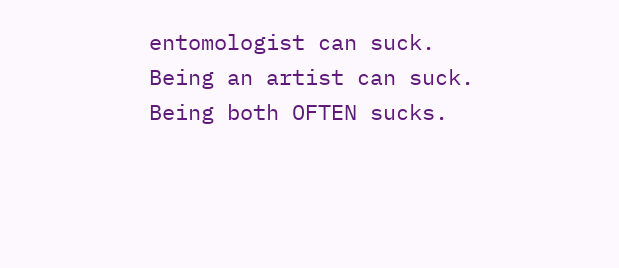entomologist can suck. Being an artist can suck. Being both OFTEN sucks.